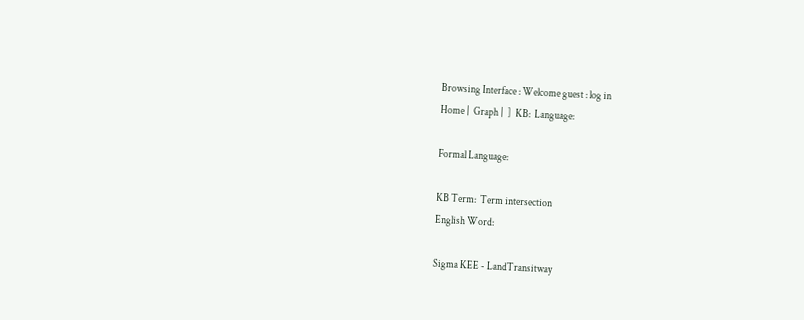Browsing Interface : Welcome guest : log in
Home |  Graph |  ]  KB:  Language:

Formal Language:

KB Term:  Term intersection
English Word:

Sigma KEE - LandTransitway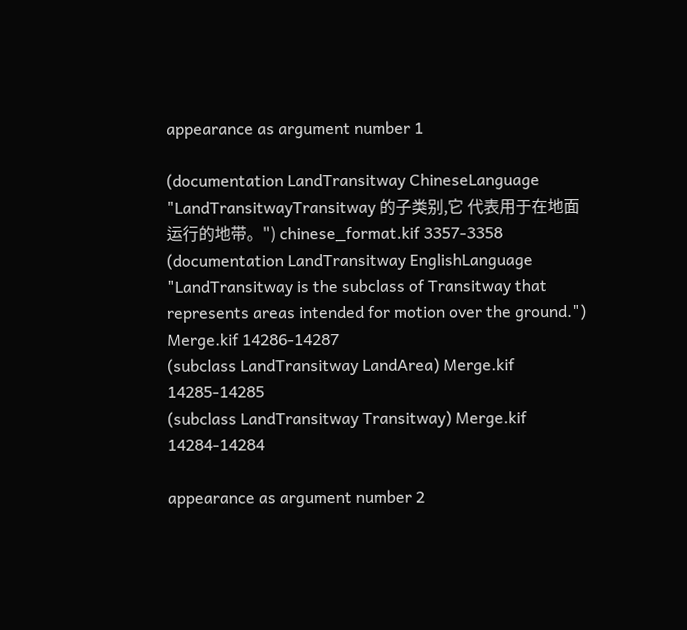appearance as argument number 1

(documentation LandTransitway ChineseLanguage "LandTransitwayTransitway 的子类别,它 代表用于在地面运行的地带。") chinese_format.kif 3357-3358
(documentation LandTransitway EnglishLanguage "LandTransitway is the subclass of Transitway that represents areas intended for motion over the ground.") Merge.kif 14286-14287
(subclass LandTransitway LandArea) Merge.kif 14285-14285
(subclass LandTransitway Transitway) Merge.kif 14284-14284

appearance as argument number 2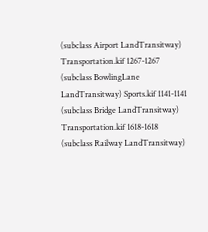(subclass Airport LandTransitway) Transportation.kif 1267-1267
(subclass BowlingLane LandTransitway) Sports.kif 1141-1141
(subclass Bridge LandTransitway) Transportation.kif 1618-1618
(subclass Railway LandTransitway)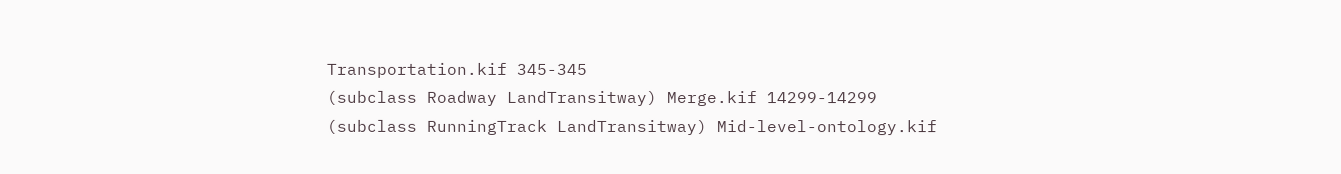Transportation.kif 345-345
(subclass Roadway LandTransitway) Merge.kif 14299-14299
(subclass RunningTrack LandTransitway) Mid-level-ontology.kif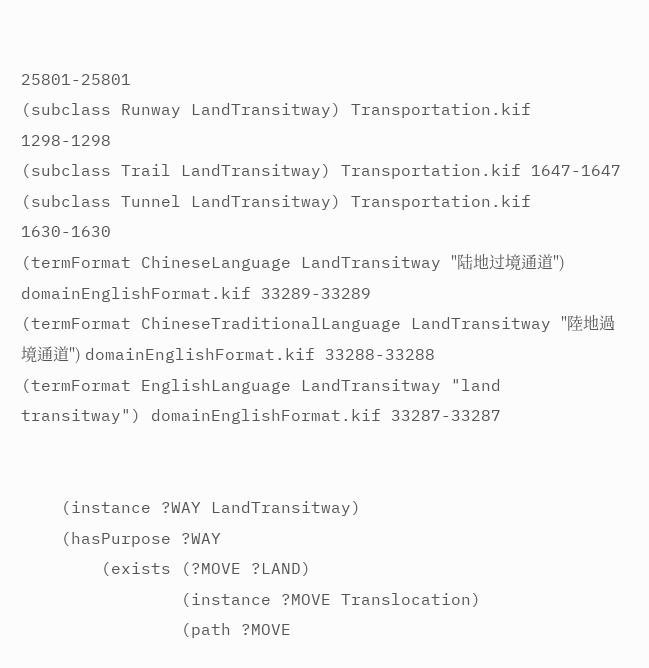25801-25801
(subclass Runway LandTransitway) Transportation.kif 1298-1298
(subclass Trail LandTransitway) Transportation.kif 1647-1647
(subclass Tunnel LandTransitway) Transportation.kif 1630-1630
(termFormat ChineseLanguage LandTransitway "陆地过境通道") domainEnglishFormat.kif 33289-33289
(termFormat ChineseTraditionalLanguage LandTransitway "陸地過境通道") domainEnglishFormat.kif 33288-33288
(termFormat EnglishLanguage LandTransitway "land transitway") domainEnglishFormat.kif 33287-33287


    (instance ?WAY LandTransitway)
    (hasPurpose ?WAY
        (exists (?MOVE ?LAND)
                (instance ?MOVE Translocation)
                (path ?MOVE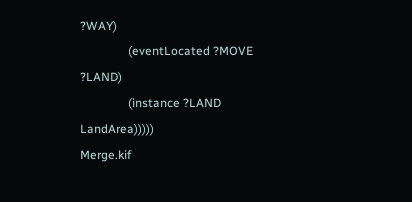?WAY)
                (eventLocated ?MOVE ?LAND)
                (instance ?LAND LandArea)))))
Merge.kif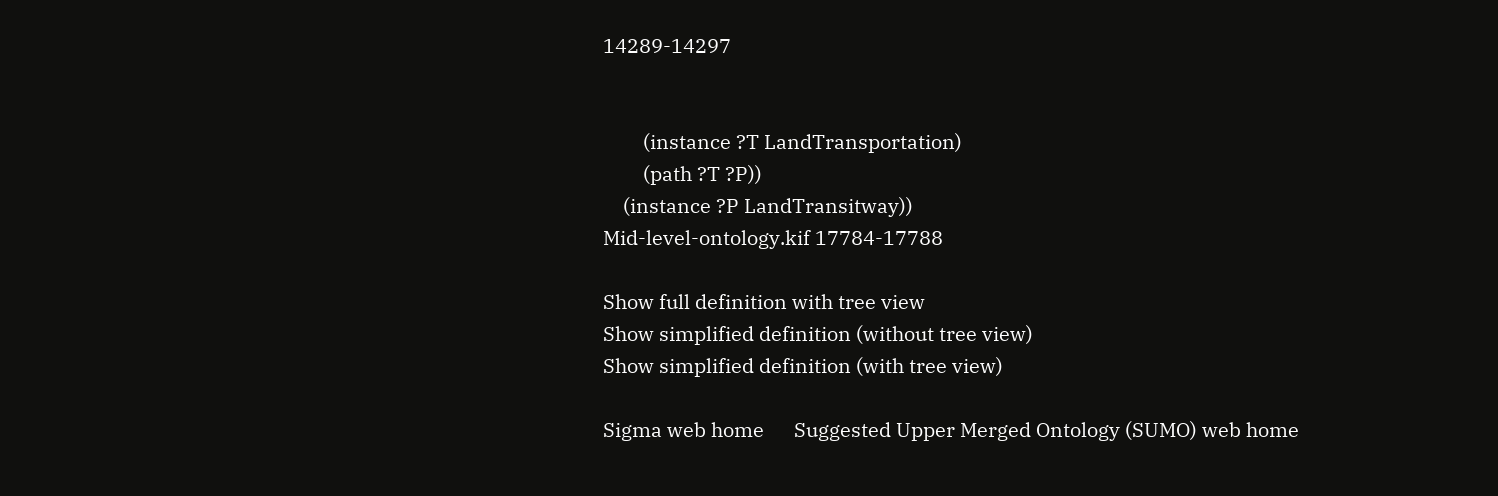14289-14297


        (instance ?T LandTransportation)
        (path ?T ?P))
    (instance ?P LandTransitway))
Mid-level-ontology.kif 17784-17788

Show full definition with tree view
Show simplified definition (without tree view)
Show simplified definition (with tree view)

Sigma web home      Suggested Upper Merged Ontology (SUMO) web home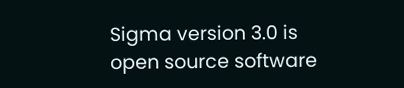Sigma version 3.0 is open source software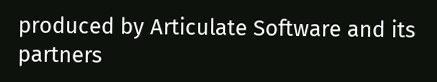produced by Articulate Software and its partners